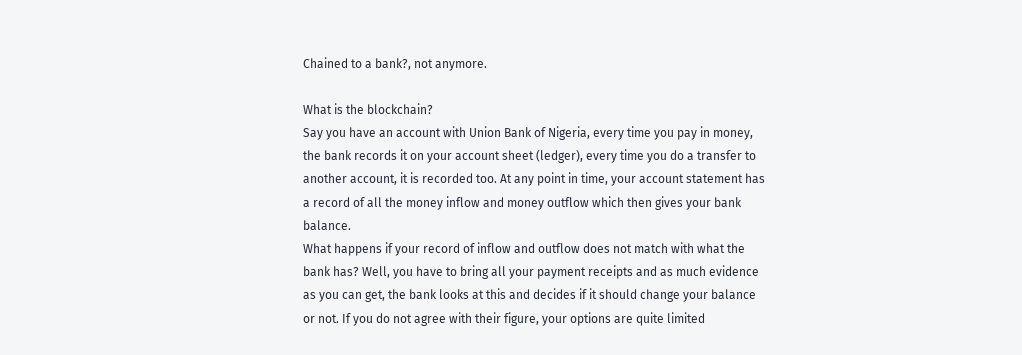Chained to a bank?, not anymore.

What is the blockchain?
Say you have an account with Union Bank of Nigeria, every time you pay in money, the bank records it on your account sheet (ledger), every time you do a transfer to another account, it is recorded too. At any point in time, your account statement has a record of all the money inflow and money outflow which then gives your bank balance.
What happens if your record of inflow and outflow does not match with what the bank has? Well, you have to bring all your payment receipts and as much evidence as you can get, the bank looks at this and decides if it should change your balance or not. If you do not agree with their figure, your options are quite limited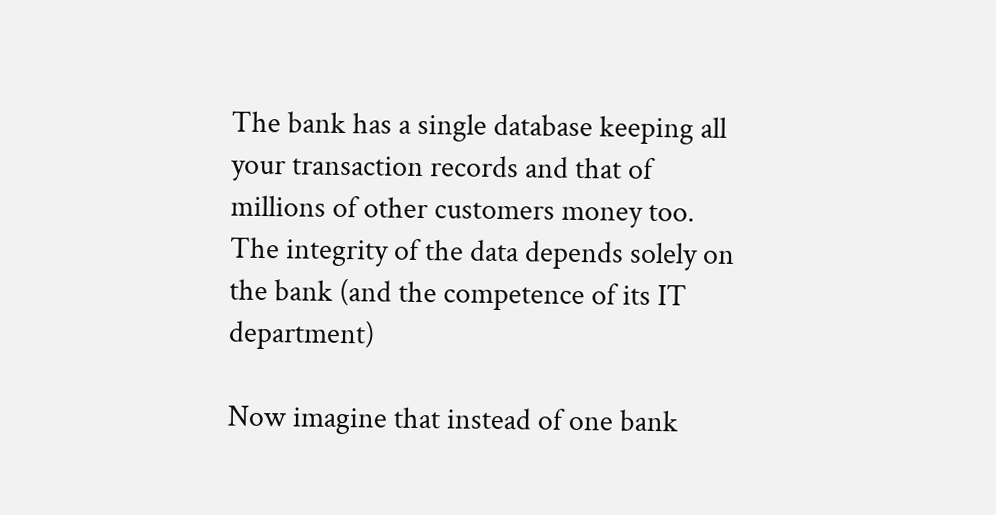The bank has a single database keeping all your transaction records and that of millions of other customers money too. The integrity of the data depends solely on the bank (and the competence of its IT department)

Now imagine that instead of one bank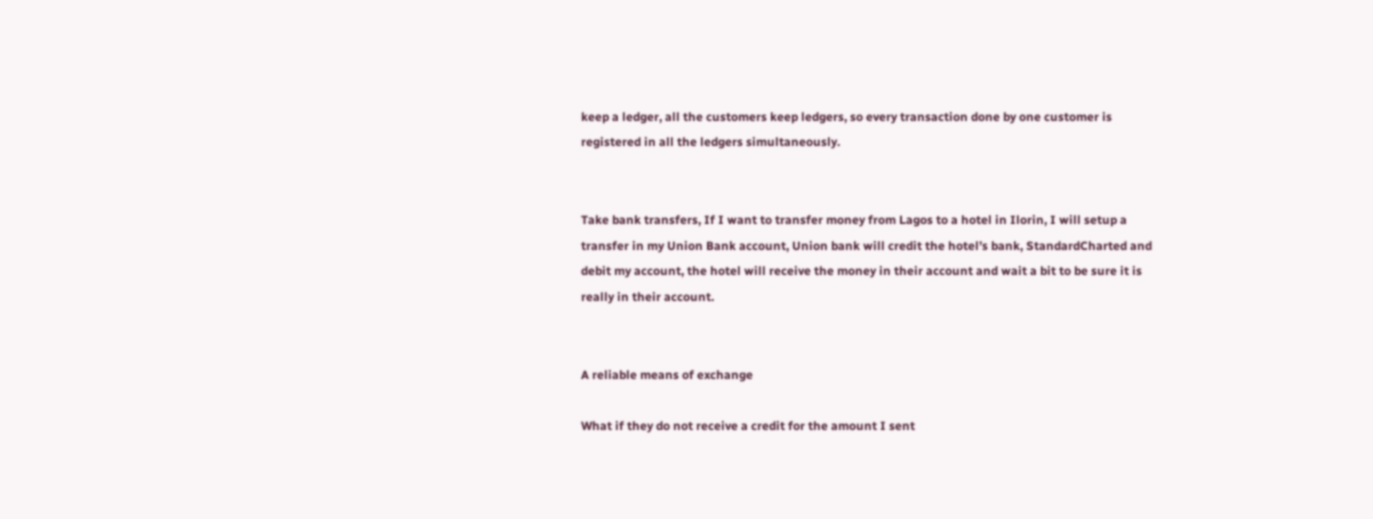keep a ledger, all the customers keep ledgers, so every transaction done by one customer is registered in all the ledgers simultaneously.


Take bank transfers, If I want to transfer money from Lagos to a hotel in Ilorin, I will setup a transfer in my Union Bank account, Union bank will credit the hotel’s bank, StandardCharted and debit my account, the hotel will receive the money in their account and wait a bit to be sure it is really in their account.


A reliable means of exchange

What if they do not receive a credit for the amount I sent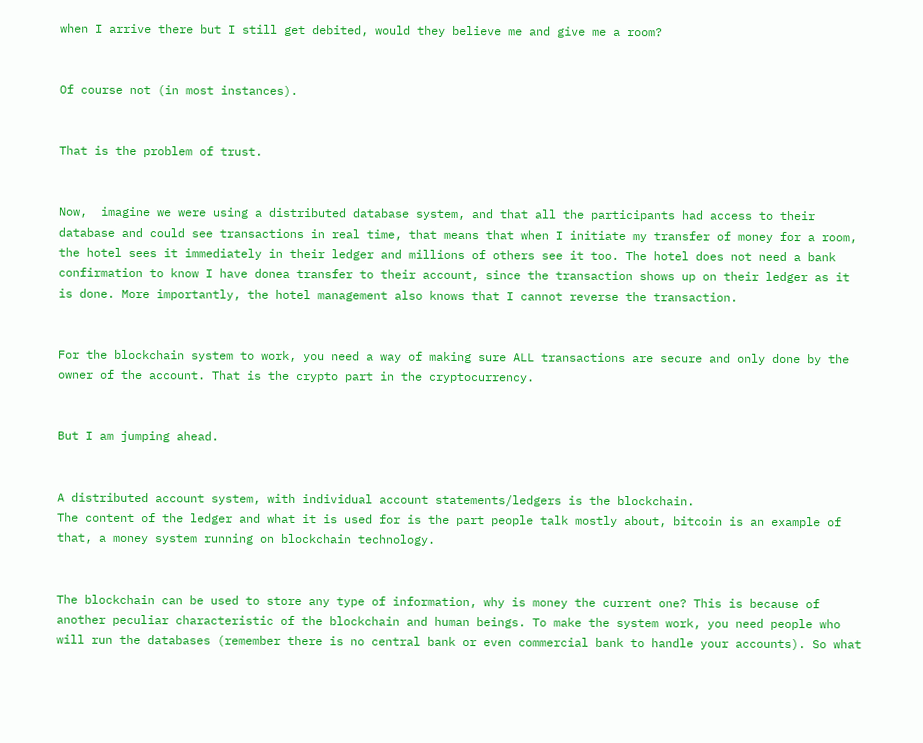when I arrive there but I still get debited, would they believe me and give me a room?


Of course not (in most instances).


That is the problem of trust.


Now,  imagine we were using a distributed database system, and that all the participants had access to their database and could see transactions in real time, that means that when I initiate my transfer of money for a room, the hotel sees it immediately in their ledger and millions of others see it too. The hotel does not need a bank confirmation to know I have donea transfer to their account, since the transaction shows up on their ledger as it is done. More importantly, the hotel management also knows that I cannot reverse the transaction.


For the blockchain system to work, you need a way of making sure ALL transactions are secure and only done by the owner of the account. That is the crypto part in the cryptocurrency.


But I am jumping ahead.


A distributed account system, with individual account statements/ledgers is the blockchain.
The content of the ledger and what it is used for is the part people talk mostly about, bitcoin is an example of that, a money system running on blockchain technology.


The blockchain can be used to store any type of information, why is money the current one? This is because of another peculiar characteristic of the blockchain and human beings. To make the system work, you need people who will run the databases (remember there is no central bank or even commercial bank to handle your accounts). So what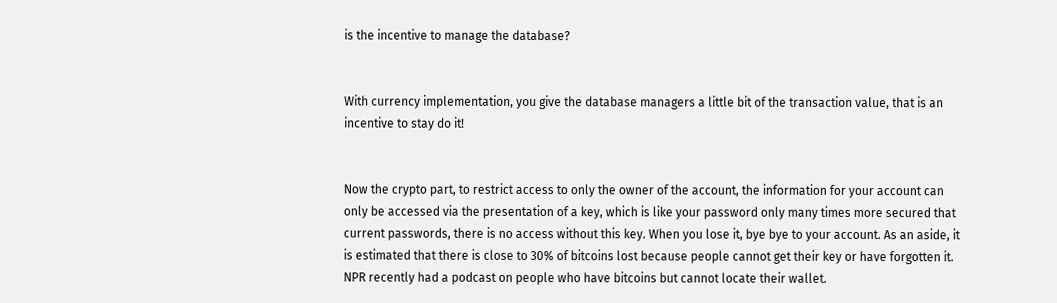is the incentive to manage the database?


With currency implementation, you give the database managers a little bit of the transaction value, that is an incentive to stay do it!


Now the crypto part, to restrict access to only the owner of the account, the information for your account can only be accessed via the presentation of a key, which is like your password only many times more secured that current passwords, there is no access without this key. When you lose it, bye bye to your account. As an aside, it is estimated that there is close to 30% of bitcoins lost because people cannot get their key or have forgotten it. NPR recently had a podcast on people who have bitcoins but cannot locate their wallet.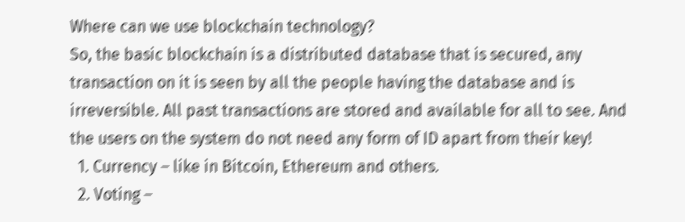Where can we use blockchain technology?
So, the basic blockchain is a distributed database that is secured, any transaction on it is seen by all the people having the database and is irreversible. All past transactions are stored and available for all to see. And the users on the system do not need any form of ID apart from their key!
  1. Currency – like in Bitcoin, Ethereum and others.
  2. Voting –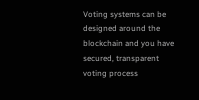Voting systems can be designed around the blockchain and you have secured, transparent voting process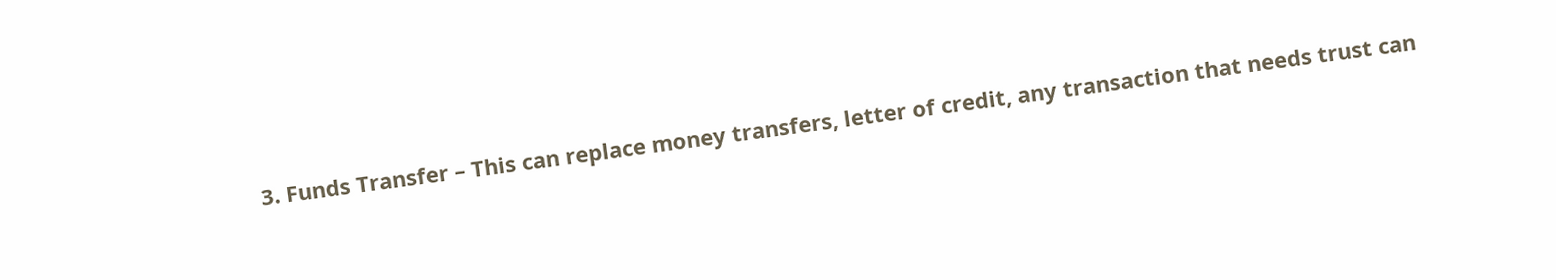3. Funds Transfer – This can replace money transfers, letter of credit, any transaction that needs trust can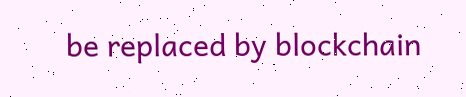be replaced by blockchain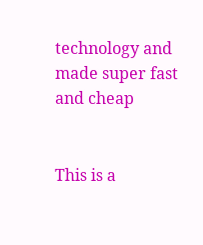technology and made super fast and cheap


This is a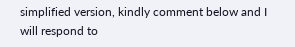simplified version, kindly comment below and I will respond to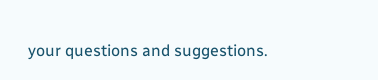your questions and suggestions.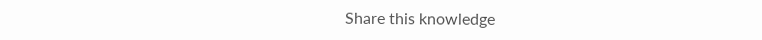Share this knowledge